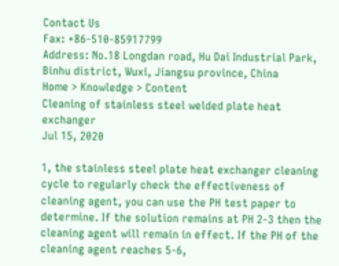Contact Us
Fax: +86-510-85917799
Address: No.18 Longdan road, Hu Dai Industrial Park, Binhu district, Wuxi, Jiangsu province, China
Home > Knowledge > Content
Cleaning of stainless steel welded plate heat exchanger
Jul 15, 2020

1, the stainless steel plate heat exchanger cleaning cycle to regularly check the effectiveness of cleaning agent, you can use the PH test paper to determine. If the solution remains at PH 2‐3 then the cleaning agent will remain in effect. If the PH of the cleaning agent reaches 5‐6,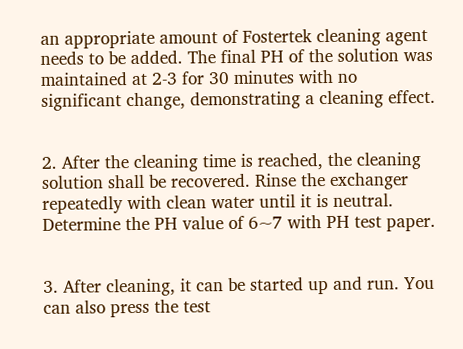an appropriate amount of Fostertek cleaning agent needs to be added. The final PH of the solution was maintained at 2‐3 for 30 minutes with no significant change, demonstrating a cleaning effect.


2. After the cleaning time is reached, the cleaning solution shall be recovered. Rinse the exchanger repeatedly with clean water until it is neutral. Determine the PH value of 6~7 with PH test paper.


3. After cleaning, it can be started up and run. You can also press the test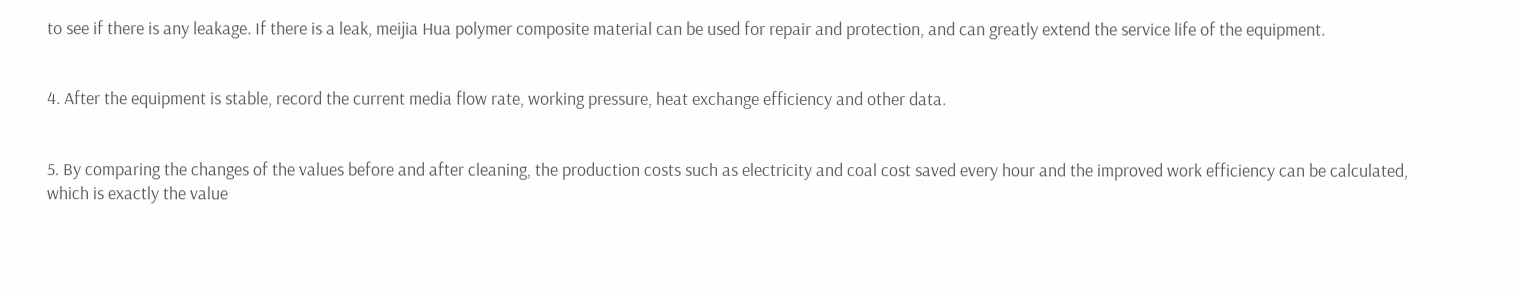to see if there is any leakage. If there is a leak, meijia Hua polymer composite material can be used for repair and protection, and can greatly extend the service life of the equipment.


4. After the equipment is stable, record the current media flow rate, working pressure, heat exchange efficiency and other data.


5. By comparing the changes of the values before and after cleaning, the production costs such as electricity and coal cost saved every hour and the improved work efficiency can be calculated, which is exactly the value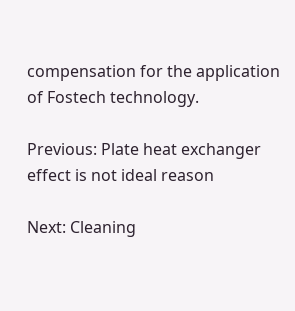compensation for the application of Fostech technology.

Previous: Plate heat exchanger effect is not ideal reason

Next: Cleaning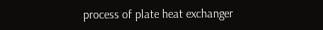process of plate heat exchanger